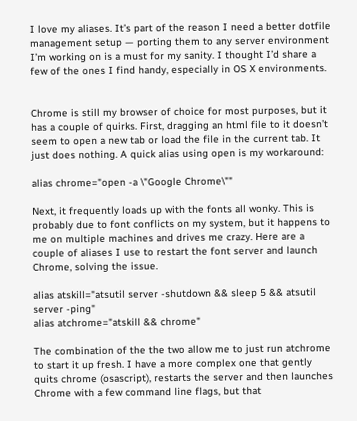I love my aliases. It’s part of the reason I need a better dotfile management setup — porting them to any server environment I’m working on is a must for my sanity. I thought I’d share a few of the ones I find handy, especially in OS X environments.


Chrome is still my browser of choice for most purposes, but it has a couple of quirks. First, dragging an html file to it doesn’t seem to open a new tab or load the file in the current tab. It just does nothing. A quick alias using open is my workaround:

alias chrome="open -a \"Google Chrome\""

Next, it frequently loads up with the fonts all wonky. This is probably due to font conflicts on my system, but it happens to me on multiple machines and drives me crazy. Here are a couple of aliases I use to restart the font server and launch Chrome, solving the issue.

alias atskill="atsutil server -shutdown && sleep 5 && atsutil server -ping"
alias atchrome="atskill && chrome"

The combination of the the two allow me to just run atchrome to start it up fresh. I have a more complex one that gently quits chrome (osascript), restarts the server and then launches Chrome with a few command line flags, but that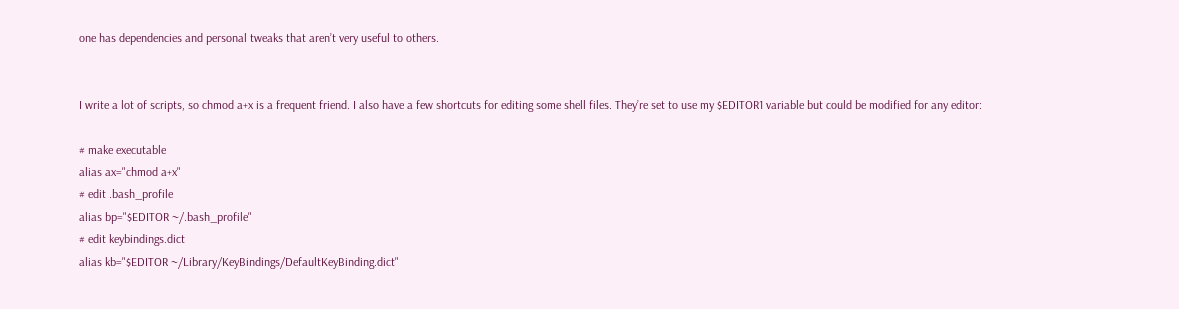one has dependencies and personal tweaks that aren’t very useful to others.


I write a lot of scripts, so chmod a+x is a frequent friend. I also have a few shortcuts for editing some shell files. They’re set to use my $EDITOR1 variable but could be modified for any editor:

# make executable
alias ax="chmod a+x"
# edit .bash_profile
alias bp="$EDITOR ~/.bash_profile"
# edit keybindings.dict
alias kb="$EDITOR ~/Library/KeyBindings/DefaultKeyBinding.dict"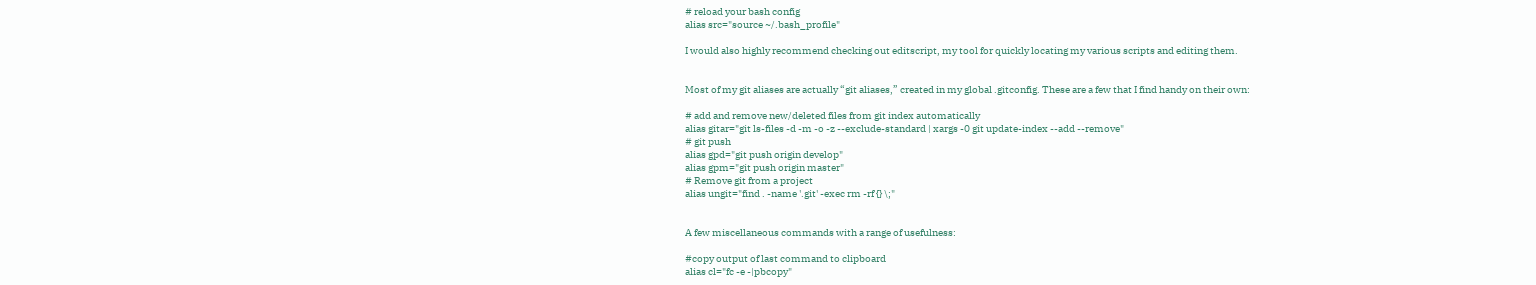# reload your bash config
alias src="source ~/.bash_profile"

I would also highly recommend checking out editscript, my tool for quickly locating my various scripts and editing them.


Most of my git aliases are actually “git aliases,” created in my global .gitconfig. These are a few that I find handy on their own:

# add and remove new/deleted files from git index automatically
alias gitar="git ls-files -d -m -o -z --exclude-standard | xargs -0 git update-index --add --remove"
# git push
alias gpd="git push origin develop"
alias gpm="git push origin master"
# Remove git from a project
alias ungit="find . -name '.git' -exec rm -rf {} \;"


A few miscellaneous commands with a range of usefulness:

#copy output of last command to clipboard
alias cl="fc -e -|pbcopy"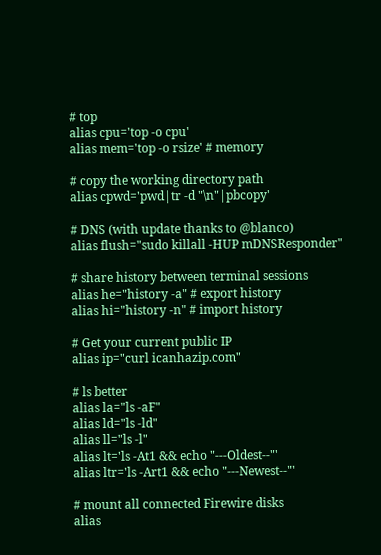# top
alias cpu='top -o cpu'
alias mem='top -o rsize' # memory

# copy the working directory path
alias cpwd='pwd|tr -d "\n"|pbcopy'

# DNS (with update thanks to @blanco)
alias flush="sudo killall -HUP mDNSResponder"

# share history between terminal sessions
alias he="history -a" # export history
alias hi="history -n" # import history

# Get your current public IP
alias ip="curl icanhazip.com"

# ls better
alias la="ls -aF"
alias ld="ls -ld"
alias ll="ls -l"
alias lt='ls -At1 && echo "---Oldest--"'
alias ltr='ls -Art1 && echo "---Newest--"'

# mount all connected Firewire disks
alias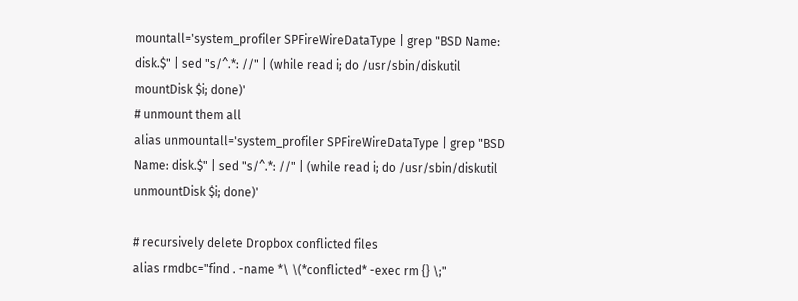mountall='system_profiler SPFireWireDataType | grep "BSD Name: disk.$" | sed "s/^.*: //" | (while read i; do /usr/sbin/diskutil mountDisk $i; done)'
# unmount them all
alias unmountall='system_profiler SPFireWireDataType | grep "BSD Name: disk.$" | sed "s/^.*: //" | (while read i; do /usr/sbin/diskutil unmountDisk $i; done)'

# recursively delete Dropbox conflicted files
alias rmdbc="find . -name *\ \(*conflicted* -exec rm {} \;"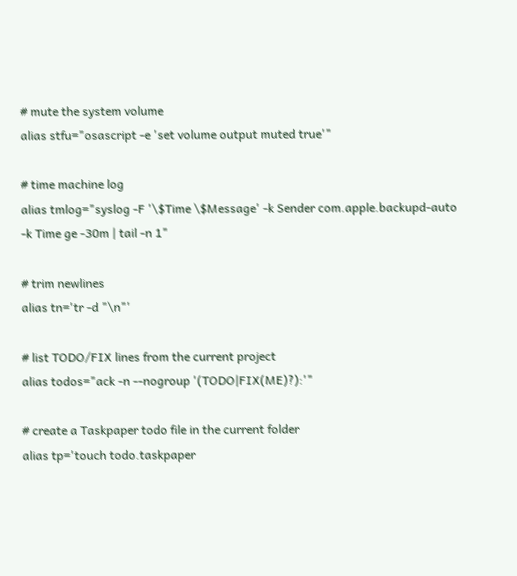# mute the system volume
alias stfu="osascript -e 'set volume output muted true'"

# time machine log
alias tmlog="syslog -F '\$Time \$Message' -k Sender com.apple.backupd-auto -k Time ge -30m | tail -n 1"

# trim newlines
alias tn='tr -d "\n"'

# list TODO/FIX lines from the current project
alias todos="ack -n --nogroup '(TODO|FIX(ME)?):'"

# create a Taskpaper todo file in the current folder
alias tp='touch todo.taskpaper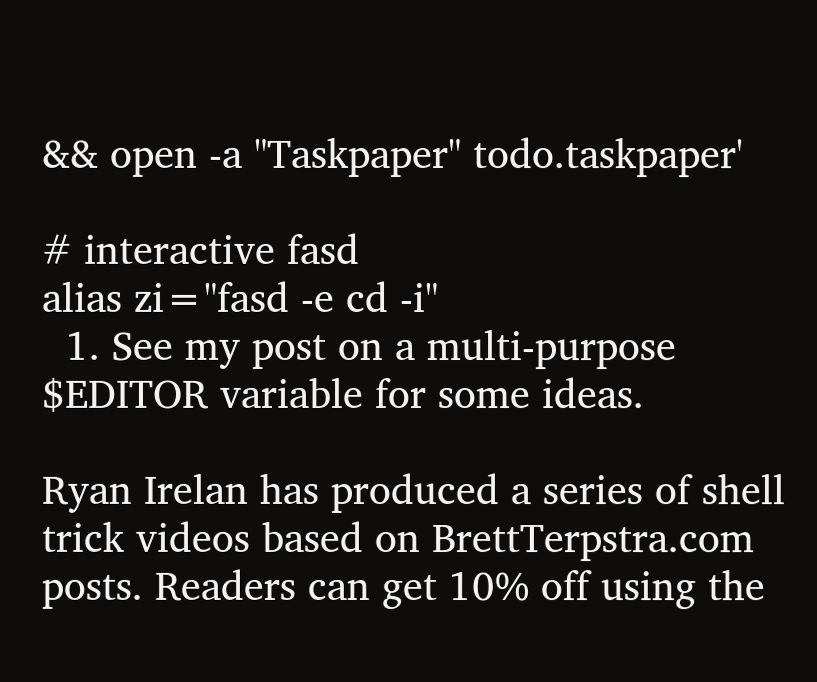&& open -a "Taskpaper" todo.taskpaper'

# interactive fasd
alias zi="fasd -e cd -i"
  1. See my post on a multi-purpose $EDITOR variable for some ideas.

Ryan Irelan has produced a series of shell trick videos based on BrettTerpstra.com posts. Readers can get 10% off using the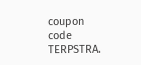coupon code TERPSTRA.